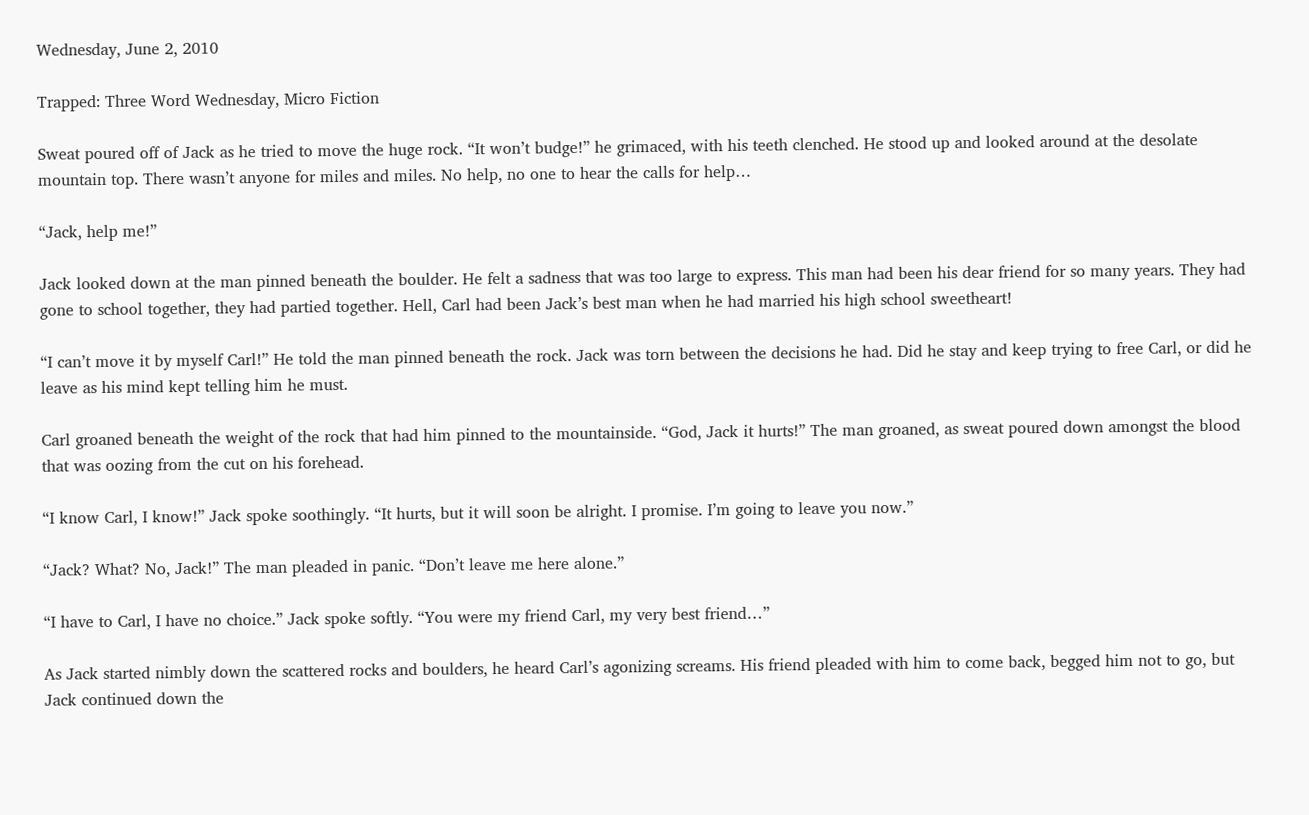Wednesday, June 2, 2010

Trapped: Three Word Wednesday, Micro Fiction

Sweat poured off of Jack as he tried to move the huge rock. “It won’t budge!” he grimaced, with his teeth clenched. He stood up and looked around at the desolate mountain top. There wasn’t anyone for miles and miles. No help, no one to hear the calls for help…

“Jack, help me!”

Jack looked down at the man pinned beneath the boulder. He felt a sadness that was too large to express. This man had been his dear friend for so many years. They had gone to school together, they had partied together. Hell, Carl had been Jack’s best man when he had married his high school sweetheart!

“I can’t move it by myself Carl!” He told the man pinned beneath the rock. Jack was torn between the decisions he had. Did he stay and keep trying to free Carl, or did he leave as his mind kept telling him he must.

Carl groaned beneath the weight of the rock that had him pinned to the mountainside. “God, Jack it hurts!” The man groaned, as sweat poured down amongst the blood that was oozing from the cut on his forehead.

“I know Carl, I know!” Jack spoke soothingly. “It hurts, but it will soon be alright. I promise. I’m going to leave you now.”

“Jack? What? No, Jack!” The man pleaded in panic. “Don’t leave me here alone.”

“I have to Carl, I have no choice.” Jack spoke softly. “You were my friend Carl, my very best friend…”

As Jack started nimbly down the scattered rocks and boulders, he heard Carl’s agonizing screams. His friend pleaded with him to come back, begged him not to go, but Jack continued down the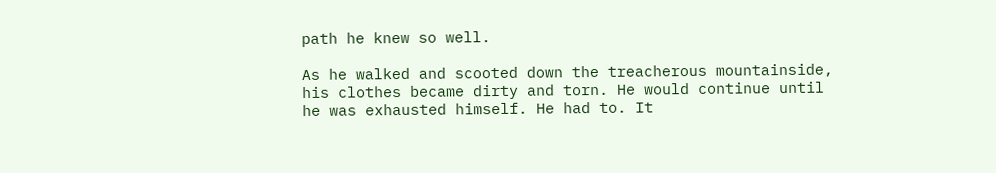path he knew so well.

As he walked and scooted down the treacherous mountainside, his clothes became dirty and torn. He would continue until he was exhausted himself. He had to. It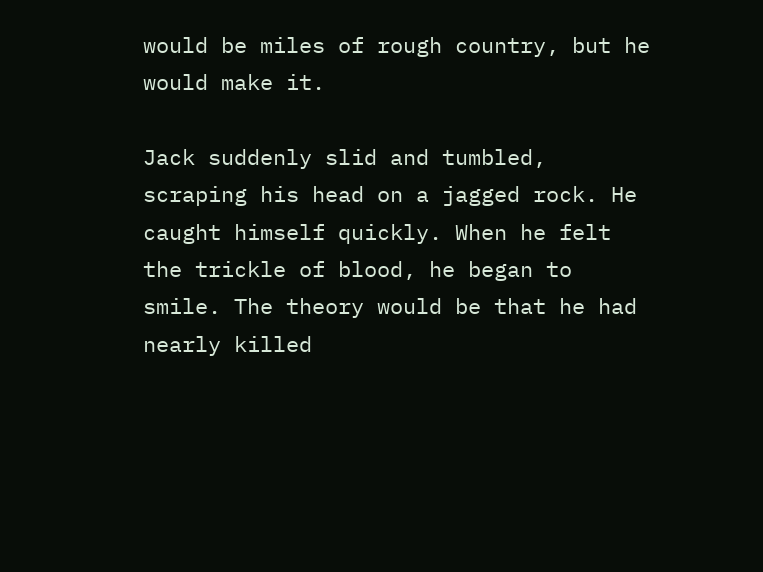would be miles of rough country, but he would make it.

Jack suddenly slid and tumbled, scraping his head on a jagged rock. He caught himself quickly. When he felt the trickle of blood, he began to smile. The theory would be that he had nearly killed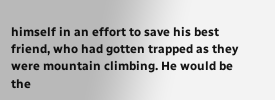himself in an effort to save his best friend, who had gotten trapped as they were mountain climbing. He would be the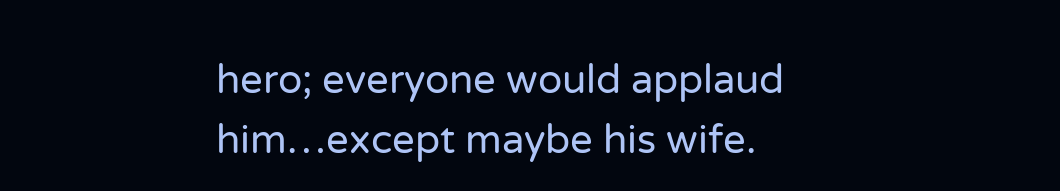hero; everyone would applaud him…except maybe his wife.